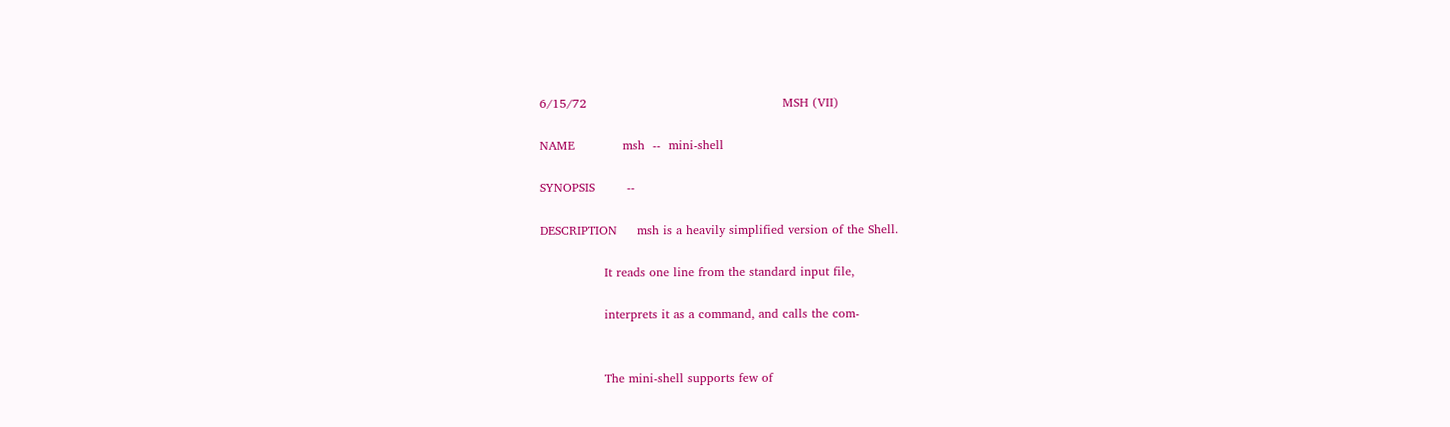6/15/72                                                 MSH (VII)

NAME            msh  --  mini-shell

SYNOPSIS        --

DESCRIPTION     msh is a heavily simplified version of the Shell.

                It reads one line from the standard input file,

                interprets it as a command, and calls the com-


                The mini-shell supports few of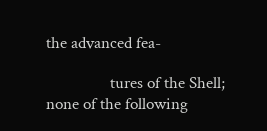the advanced fea-

                tures of the Shell; none of the following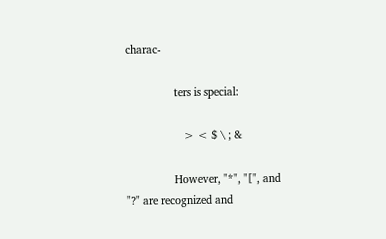charac-

                ters is special:

                   > < $ \ ; &

                However, "*", "[", and "?" are recognized and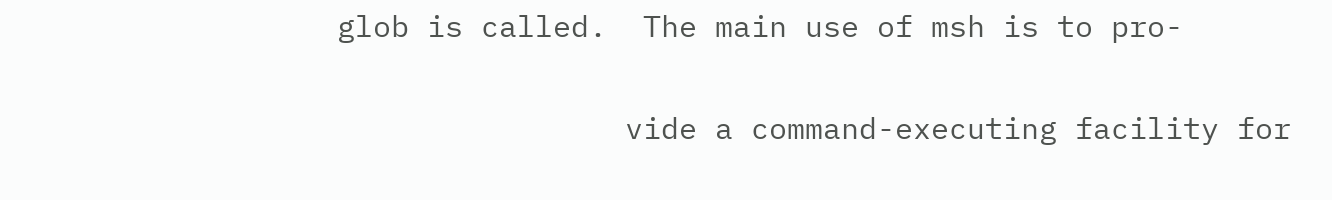glob is called.  The main use of msh is to pro-

                vide a command-executing facility for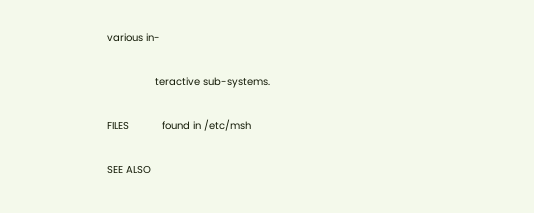various in-

                teractive sub-systems.

FILES           found in /etc/msh

SEE ALSO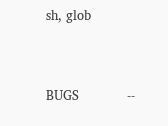sh, glob


BUGS            --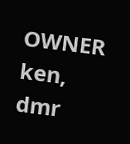OWNER           ken, dmr